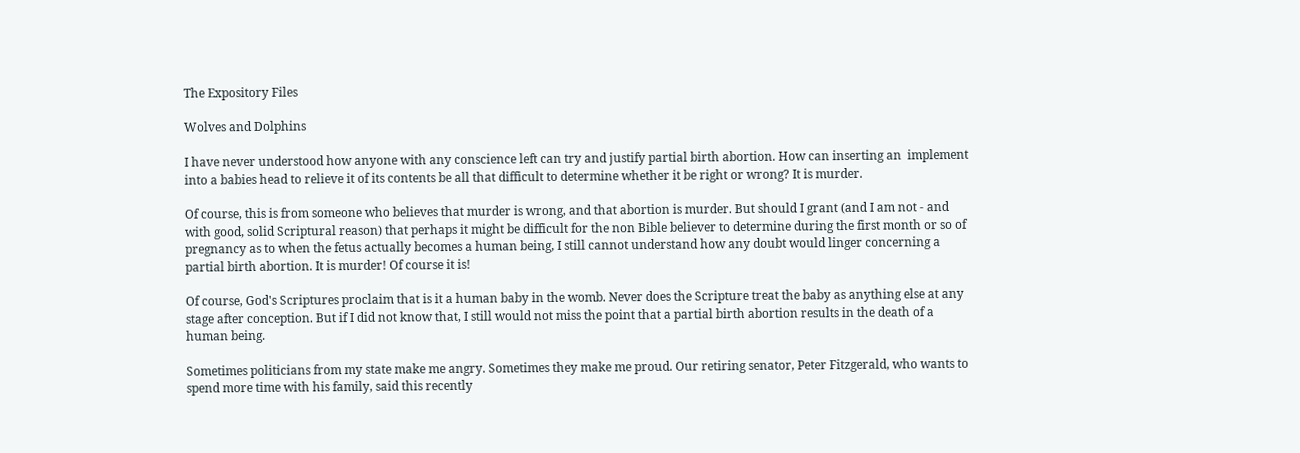The Expository Files

Wolves and Dolphins

I have never understood how anyone with any conscience left can try and justify partial birth abortion. How can inserting an  implement into a babies head to relieve it of its contents be all that difficult to determine whether it be right or wrong? It is murder.

Of course, this is from someone who believes that murder is wrong, and that abortion is murder. But should I grant (and I am not - and with good, solid Scriptural reason) that perhaps it might be difficult for the non Bible believer to determine during the first month or so of pregnancy as to when the fetus actually becomes a human being, I still cannot understand how any doubt would linger concerning a partial birth abortion. It is murder! Of course it is!

Of course, God's Scriptures proclaim that is it a human baby in the womb. Never does the Scripture treat the baby as anything else at any stage after conception. But if I did not know that, I still would not miss the point that a partial birth abortion results in the death of a human being.

Sometimes politicians from my state make me angry. Sometimes they make me proud. Our retiring senator, Peter Fitzgerald, who wants to spend more time with his family, said this recently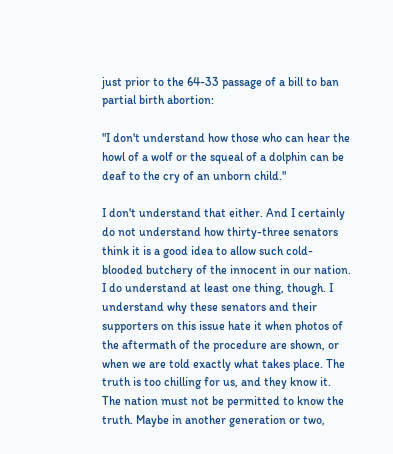just prior to the 64-33 passage of a bill to ban partial birth abortion:

"I don't understand how those who can hear the howl of a wolf or the squeal of a dolphin can be deaf to the cry of an unborn child."

I don't understand that either. And I certainly do not understand how thirty-three senators think it is a good idea to allow such cold-blooded butchery of the innocent in our nation. I do understand at least one thing, though. I understand why these senators and their supporters on this issue hate it when photos of the aftermath of the procedure are shown, or when we are told exactly what takes place. The truth is too chilling for us, and they know it. The nation must not be permitted to know the truth. Maybe in another generation or two,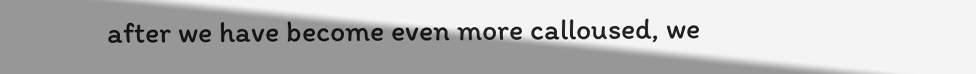after we have become even more calloused, we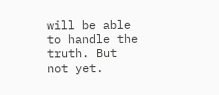will be able to handle the truth. But not yet.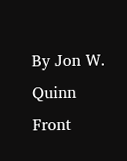By Jon W. Quinn
Front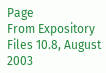Page
From Expository Files 10.8, August  2003